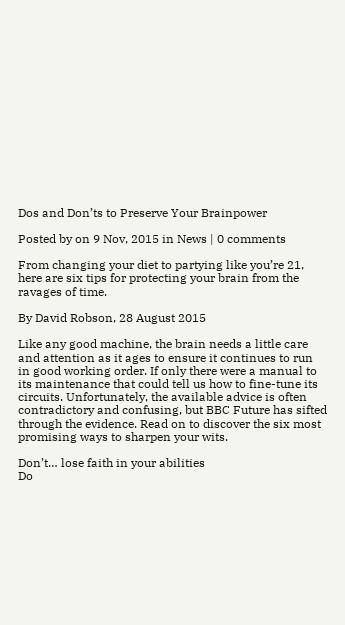Dos and Don’ts to Preserve Your Brainpower

Posted by on 9 Nov, 2015 in News | 0 comments

From changing your diet to partying like you’re 21, here are six tips for protecting your brain from the ravages of time.

By David Robson, 28 August 2015

Like any good machine, the brain needs a little care and attention as it ages to ensure it continues to run in good working order. If only there were a manual to its maintenance that could tell us how to fine-tune its circuits. Unfortunately, the available advice is often contradictory and confusing, but BBC Future has sifted through the evidence. Read on to discover the six most promising ways to sharpen your wits.

Don’t… lose faith in your abilities
Do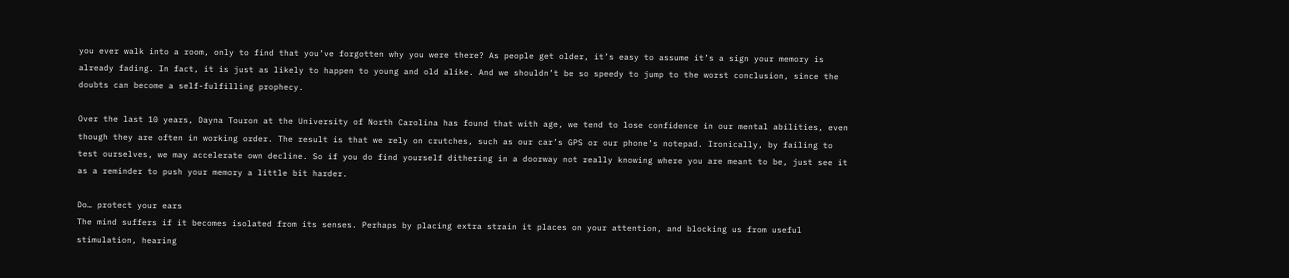you ever walk into a room, only to find that you’ve forgotten why you were there? As people get older, it’s easy to assume it’s a sign your memory is already fading. In fact, it is just as likely to happen to young and old alike. And we shouldn’t be so speedy to jump to the worst conclusion, since the doubts can become a self-fulfilling prophecy.

Over the last 10 years, Dayna Touron at the University of North Carolina has found that with age, we tend to lose confidence in our mental abilities, even though they are often in working order. The result is that we rely on crutches, such as our car’s GPS or our phone’s notepad. Ironically, by failing to test ourselves, we may accelerate own decline. So if you do find yourself dithering in a doorway not really knowing where you are meant to be, just see it as a reminder to push your memory a little bit harder.

Do… protect your ears
The mind suffers if it becomes isolated from its senses. Perhaps by placing extra strain it places on your attention, and blocking us from useful stimulation, hearing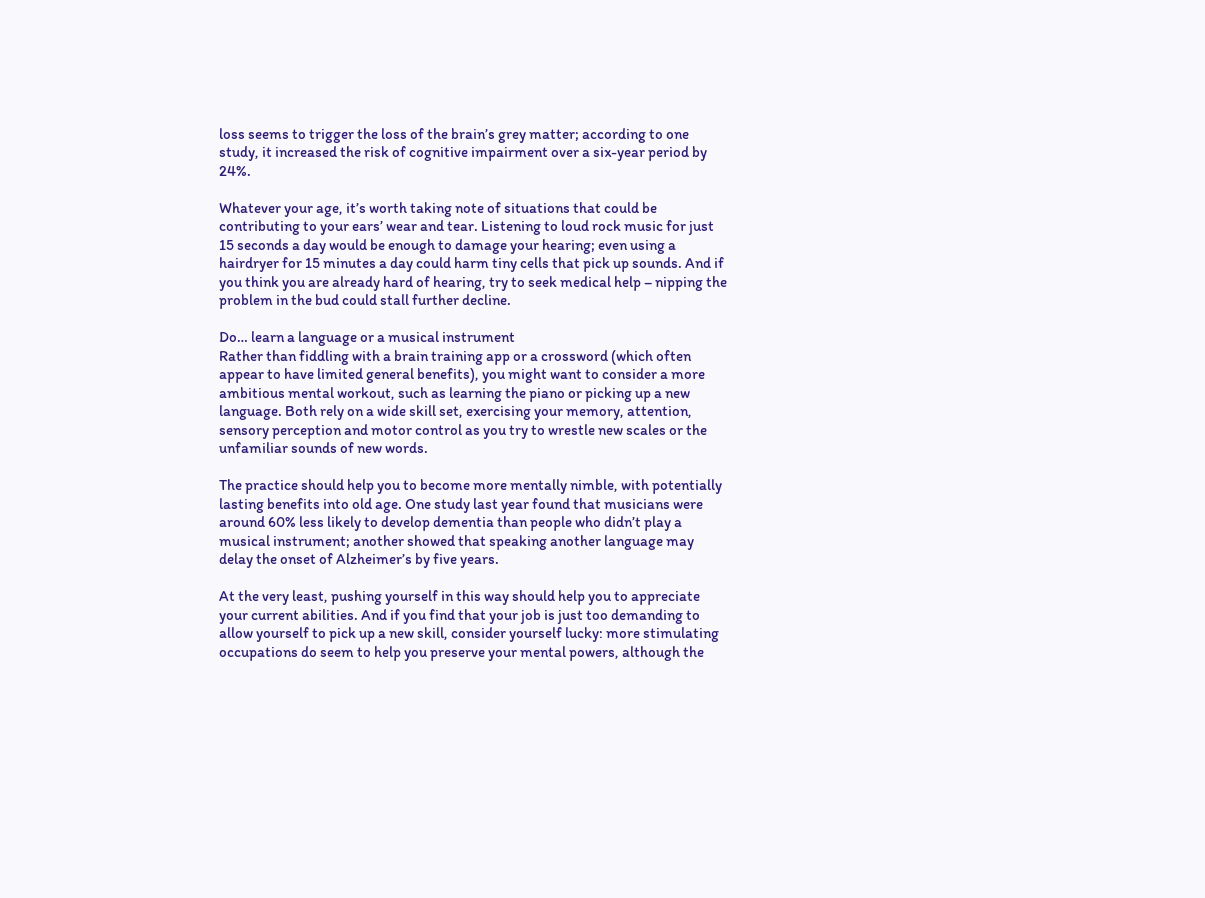loss seems to trigger the loss of the brain’s grey matter; according to one study, it increased the risk of cognitive impairment over a six-year period by 24%.

Whatever your age, it’s worth taking note of situations that could be contributing to your ears’ wear and tear. Listening to loud rock music for just 15 seconds a day would be enough to damage your hearing; even using a hairdryer for 15 minutes a day could harm tiny cells that pick up sounds. And if you think you are already hard of hearing, try to seek medical help – nipping the problem in the bud could stall further decline.

Do… learn a language or a musical instrument
Rather than fiddling with a brain training app or a crossword (which often appear to have limited general benefits), you might want to consider a more ambitious mental workout, such as learning the piano or picking up a new language. Both rely on a wide skill set, exercising your memory, attention, sensory perception and motor control as you try to wrestle new scales or the unfamiliar sounds of new words.

The practice should help you to become more mentally nimble, with potentially lasting benefits into old age. One study last year found that musicians were around 60% less likely to develop dementia than people who didn’t play a musical instrument; another showed that speaking another language may delay the onset of Alzheimer’s by five years.

At the very least, pushing yourself in this way should help you to appreciate your current abilities. And if you find that your job is just too demanding to allow yourself to pick up a new skill, consider yourself lucky: more stimulating occupations do seem to help you preserve your mental powers, although the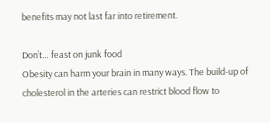benefits may not last far into retirement.

Don’t… feast on junk food
Obesity can harm your brain in many ways. The build-up of cholesterol in the arteries can restrict blood flow to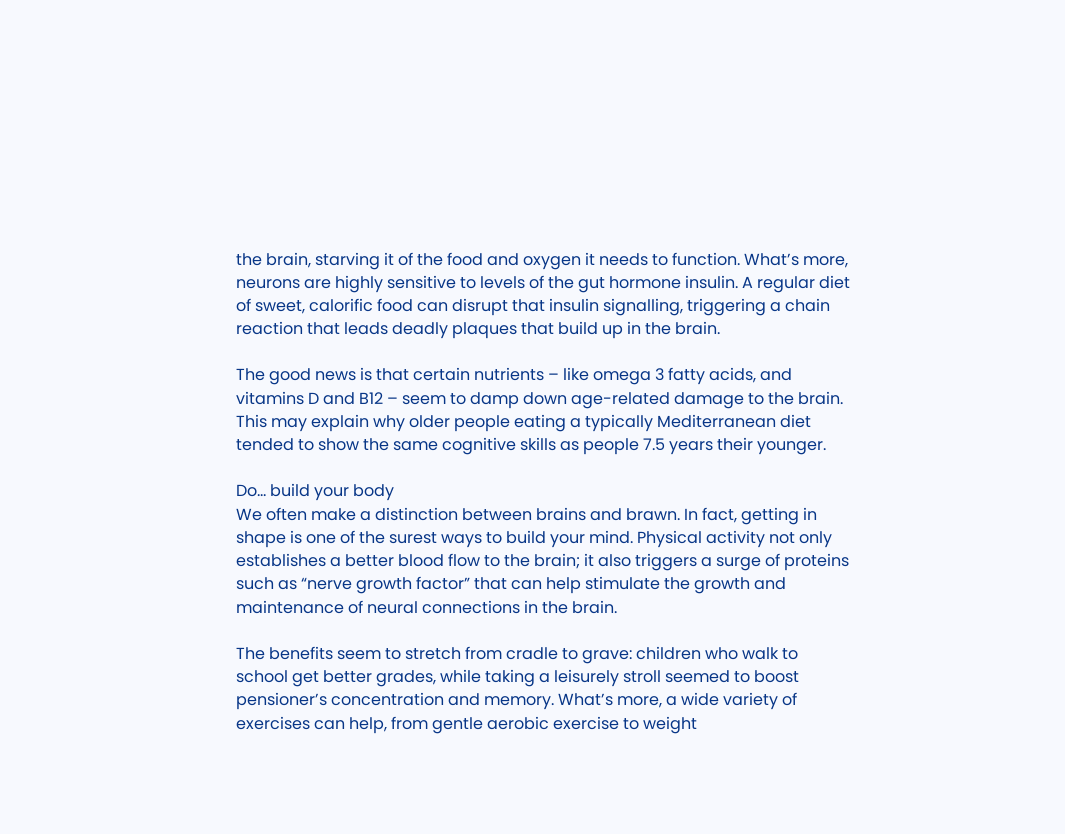the brain, starving it of the food and oxygen it needs to function. What’s more, neurons are highly sensitive to levels of the gut hormone insulin. A regular diet of sweet, calorific food can disrupt that insulin signalling, triggering a chain reaction that leads deadly plaques that build up in the brain.

The good news is that certain nutrients – like omega 3 fatty acids, and vitamins D and B12 – seem to damp down age-related damage to the brain. This may explain why older people eating a typically Mediterranean diet tended to show the same cognitive skills as people 7.5 years their younger.

Do… build your body
We often make a distinction between brains and brawn. In fact, getting in shape is one of the surest ways to build your mind. Physical activity not only establishes a better blood flow to the brain; it also triggers a surge of proteins such as “nerve growth factor” that can help stimulate the growth and maintenance of neural connections in the brain.

The benefits seem to stretch from cradle to grave: children who walk to school get better grades, while taking a leisurely stroll seemed to boost pensioner’s concentration and memory. What’s more, a wide variety of exercises can help, from gentle aerobic exercise to weight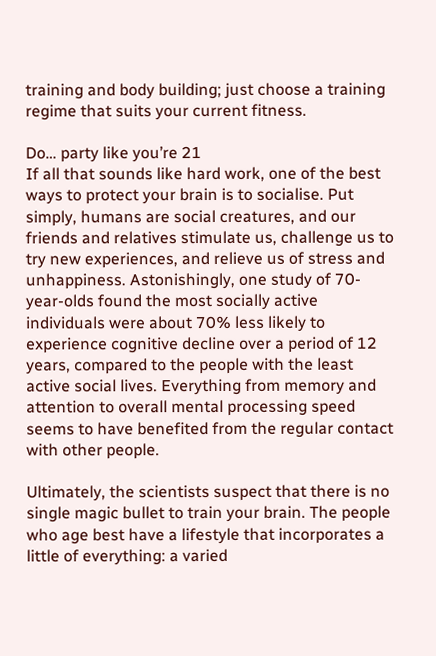training and body building; just choose a training regime that suits your current fitness.

Do… party like you’re 21
If all that sounds like hard work, one of the best ways to protect your brain is to socialise. Put simply, humans are social creatures, and our friends and relatives stimulate us, challenge us to try new experiences, and relieve us of stress and unhappiness. Astonishingly, one study of 70-year-olds found the most socially active individuals were about 70% less likely to experience cognitive decline over a period of 12 years, compared to the people with the least active social lives. Everything from memory and attention to overall mental processing speed seems to have benefited from the regular contact with other people.

Ultimately, the scientists suspect that there is no single magic bullet to train your brain. The people who age best have a lifestyle that incorporates a little of everything: a varied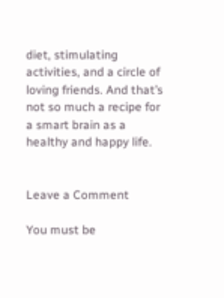diet, stimulating activities, and a circle of loving friends. And that’s not so much a recipe for a smart brain as a healthy and happy life.


Leave a Comment

You must be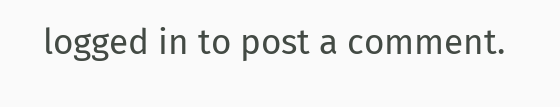logged in to post a comment.